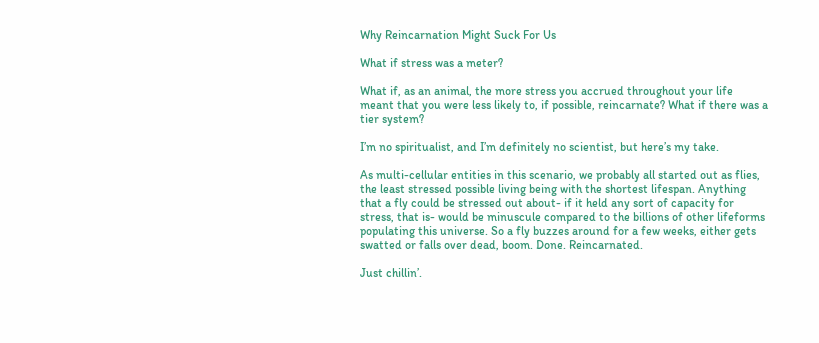Why Reincarnation Might Suck For Us

What if stress was a meter?

What if, as an animal, the more stress you accrued throughout your life meant that you were less likely to, if possible, reincarnate? What if there was a tier system?

I’m no spiritualist, and I’m definitely no scientist, but here’s my take.

As multi-cellular entities in this scenario, we probably all started out as flies, the least stressed possible living being with the shortest lifespan. Anything that a fly could be stressed out about- if it held any sort of capacity for stress, that is- would be minuscule compared to the billions of other lifeforms populating this universe. So a fly buzzes around for a few weeks, either gets swatted or falls over dead, boom. Done. Reincarnated.

Just chillin’.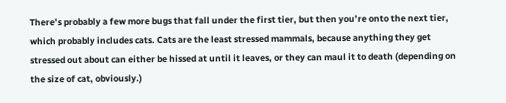There’s probably a few more bugs that fall under the first tier, but then you’re onto the next tier, which probably includes cats. Cats are the least stressed mammals, because anything they get stressed out about can either be hissed at until it leaves, or they can maul it to death (depending on the size of cat, obviously.)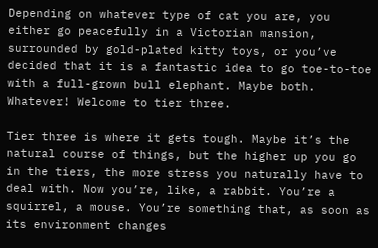Depending on whatever type of cat you are, you either go peacefully in a Victorian mansion, surrounded by gold-plated kitty toys, or you’ve decided that it is a fantastic idea to go toe-to-toe with a full-grown bull elephant. Maybe both. Whatever! Welcome to tier three.

Tier three is where it gets tough. Maybe it’s the natural course of things, but the higher up you go in the tiers, the more stress you naturally have to deal with. Now you’re, like, a rabbit. You’re a squirrel, a mouse. You’re something that, as soon as its environment changes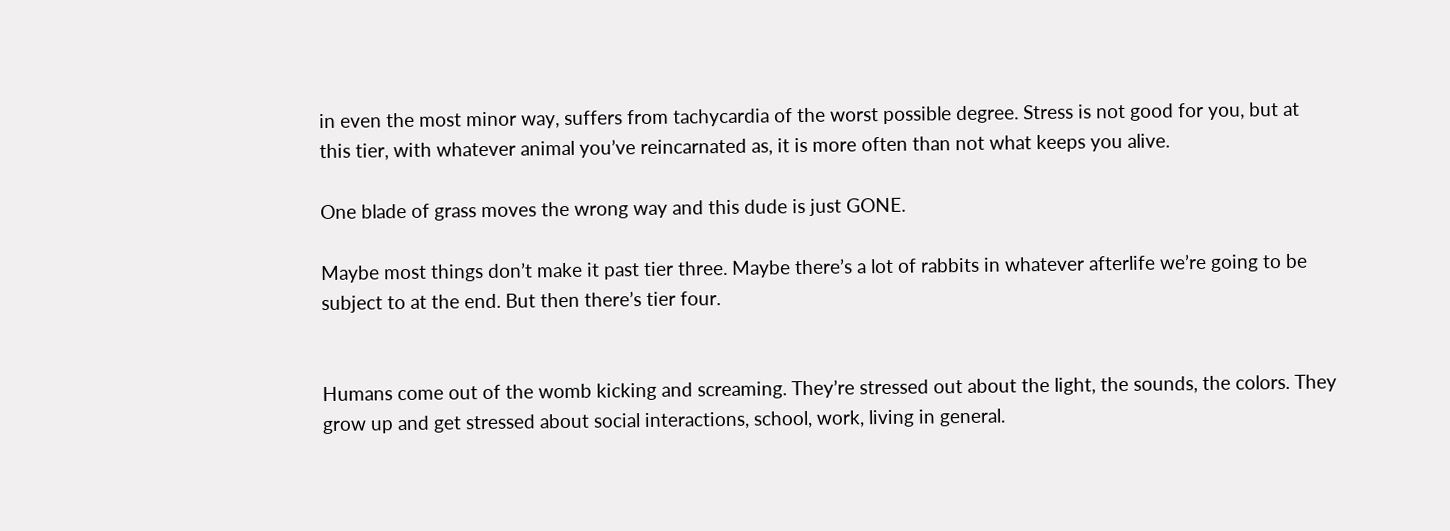in even the most minor way, suffers from tachycardia of the worst possible degree. Stress is not good for you, but at this tier, with whatever animal you’ve reincarnated as, it is more often than not what keeps you alive.

One blade of grass moves the wrong way and this dude is just GONE.

Maybe most things don’t make it past tier three. Maybe there’s a lot of rabbits in whatever afterlife we’re going to be subject to at the end. But then there’s tier four.


Humans come out of the womb kicking and screaming. They’re stressed out about the light, the sounds, the colors. They grow up and get stressed about social interactions, school, work, living in general.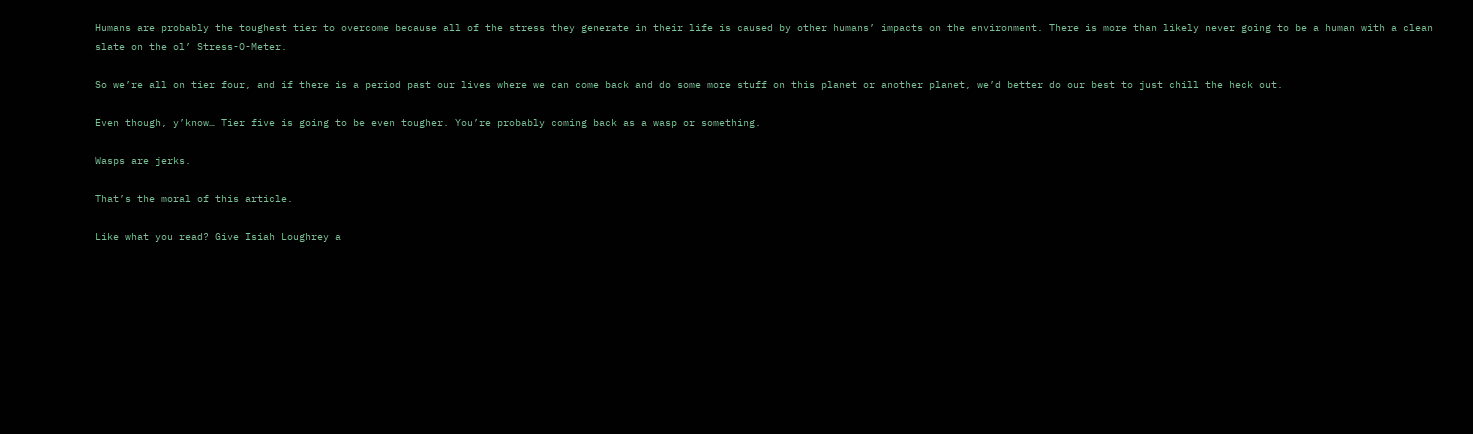Humans are probably the toughest tier to overcome because all of the stress they generate in their life is caused by other humans’ impacts on the environment. There is more than likely never going to be a human with a clean slate on the ol’ Stress-O-Meter.

So we’re all on tier four, and if there is a period past our lives where we can come back and do some more stuff on this planet or another planet, we’d better do our best to just chill the heck out.

Even though, y’know… Tier five is going to be even tougher. You’re probably coming back as a wasp or something.

Wasps are jerks.

That’s the moral of this article.

Like what you read? Give Isiah Loughrey a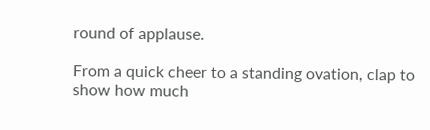round of applause.

From a quick cheer to a standing ovation, clap to show how much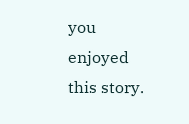you enjoyed this story.